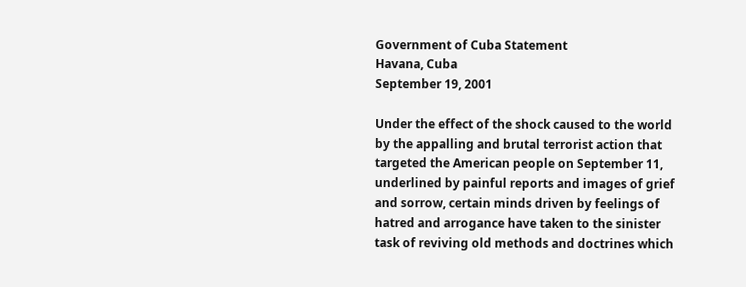Government of Cuba Statement
Havana, Cuba
September 19, 2001

Under the effect of the shock caused to the world by the appalling and brutal terrorist action that targeted the American people on September 11, underlined by painful reports and images of grief and sorrow, certain minds driven by feelings of hatred and arrogance have taken to the sinister task of reviving old methods and doctrines which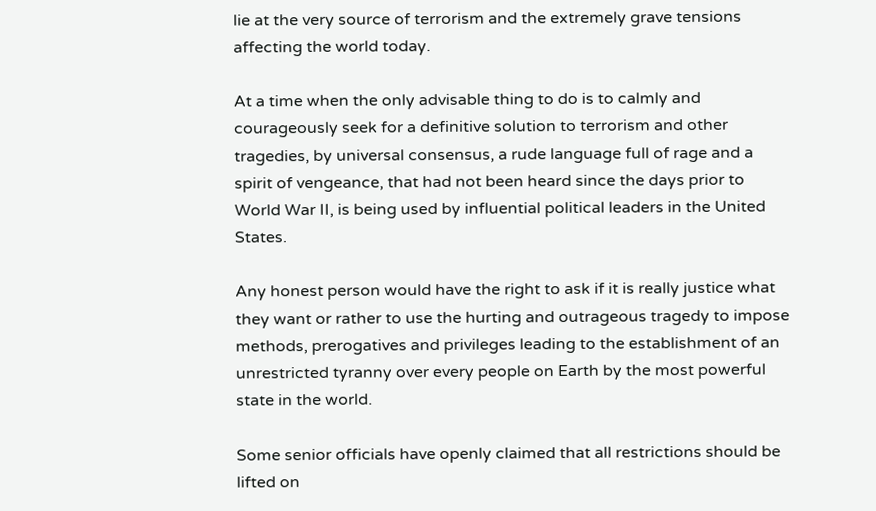lie at the very source of terrorism and the extremely grave tensions affecting the world today.

At a time when the only advisable thing to do is to calmly and courageously seek for a definitive solution to terrorism and other tragedies, by universal consensus, a rude language full of rage and a spirit of vengeance, that had not been heard since the days prior to World War II, is being used by influential political leaders in the United States.

Any honest person would have the right to ask if it is really justice what they want or rather to use the hurting and outrageous tragedy to impose methods, prerogatives and privileges leading to the establishment of an unrestricted tyranny over every people on Earth by the most powerful state in the world.

Some senior officials have openly claimed that all restrictions should be lifted on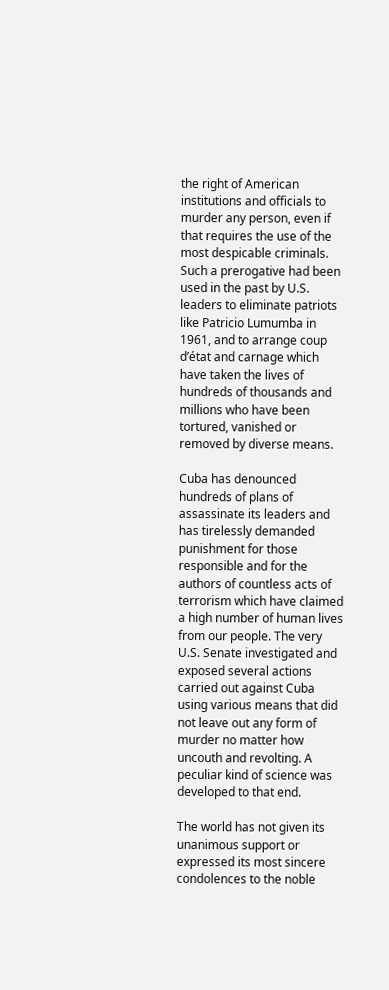the right of American institutions and officials to murder any person, even if that requires the use of the most despicable criminals. Such a prerogative had been used in the past by U.S. leaders to eliminate patriots like Patricio Lumumba in 1961, and to arrange coup d’état and carnage which have taken the lives of hundreds of thousands and millions who have been tortured, vanished or removed by diverse means.

Cuba has denounced hundreds of plans of assassinate its leaders and has tirelessly demanded punishment for those responsible and for the authors of countless acts of terrorism which have claimed a high number of human lives from our people. The very U.S. Senate investigated and exposed several actions carried out against Cuba using various means that did not leave out any form of murder no matter how uncouth and revolting. A peculiar kind of science was developed to that end.

The world has not given its unanimous support or expressed its most sincere condolences to the noble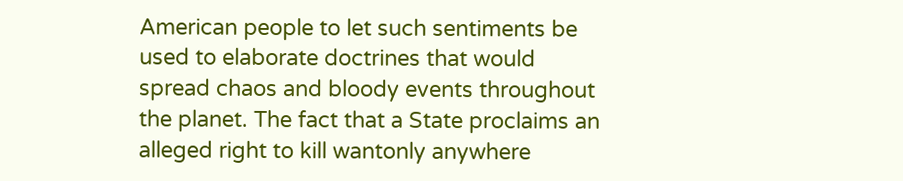American people to let such sentiments be used to elaborate doctrines that would spread chaos and bloody events throughout the planet. The fact that a State proclaims an alleged right to kill wantonly anywhere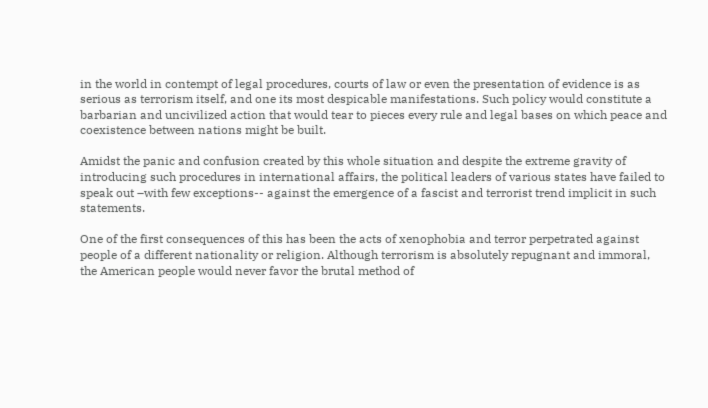in the world in contempt of legal procedures, courts of law or even the presentation of evidence is as serious as terrorism itself, and one its most despicable manifestations. Such policy would constitute a barbarian and uncivilized action that would tear to pieces every rule and legal bases on which peace and coexistence between nations might be built.

Amidst the panic and confusion created by this whole situation and despite the extreme gravity of introducing such procedures in international affairs, the political leaders of various states have failed to speak out –with few exceptions-- against the emergence of a fascist and terrorist trend implicit in such statements.

One of the first consequences of this has been the acts of xenophobia and terror perpetrated against people of a different nationality or religion. Although terrorism is absolutely repugnant and immoral, the American people would never favor the brutal method of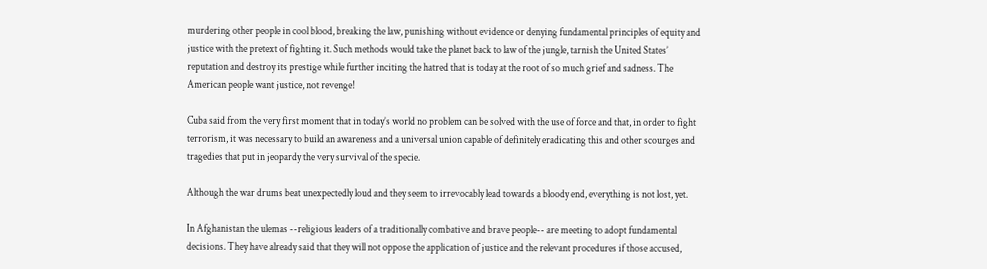murdering other people in cool blood, breaking the law, punishing without evidence or denying fundamental principles of equity and justice with the pretext of fighting it. Such methods would take the planet back to law of the jungle, tarnish the United States’ reputation and destroy its prestige while further inciting the hatred that is today at the root of so much grief and sadness. The American people want justice, not revenge!

Cuba said from the very first moment that in today’s world no problem can be solved with the use of force and that, in order to fight terrorism, it was necessary to build an awareness and a universal union capable of definitely eradicating this and other scourges and tragedies that put in jeopardy the very survival of the specie.

Although the war drums beat unexpectedly loud and they seem to irrevocably lead towards a bloody end, everything is not lost, yet.

In Afghanistan the ulemas --religious leaders of a traditionally combative and brave people-- are meeting to adopt fundamental decisions. They have already said that they will not oppose the application of justice and the relevant procedures if those accused,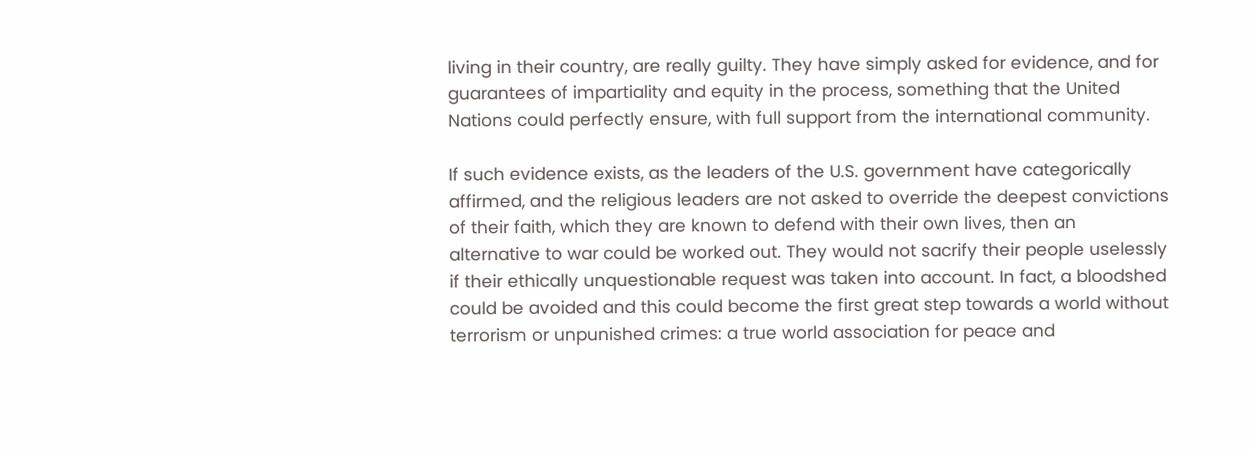living in their country, are really guilty. They have simply asked for evidence, and for guarantees of impartiality and equity in the process, something that the United Nations could perfectly ensure, with full support from the international community.

If such evidence exists, as the leaders of the U.S. government have categorically affirmed, and the religious leaders are not asked to override the deepest convictions of their faith, which they are known to defend with their own lives, then an alternative to war could be worked out. They would not sacrify their people uselessly if their ethically unquestionable request was taken into account. In fact, a bloodshed could be avoided and this could become the first great step towards a world without terrorism or unpunished crimes: a true world association for peace and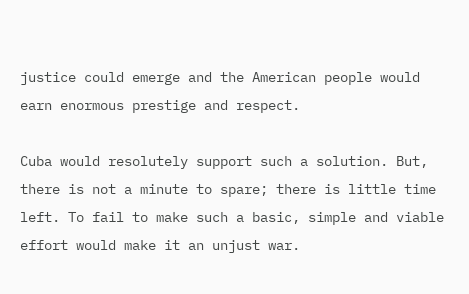justice could emerge and the American people would earn enormous prestige and respect.

Cuba would resolutely support such a solution. But, there is not a minute to spare; there is little time left. To fail to make such a basic, simple and viable effort would make it an unjust war.